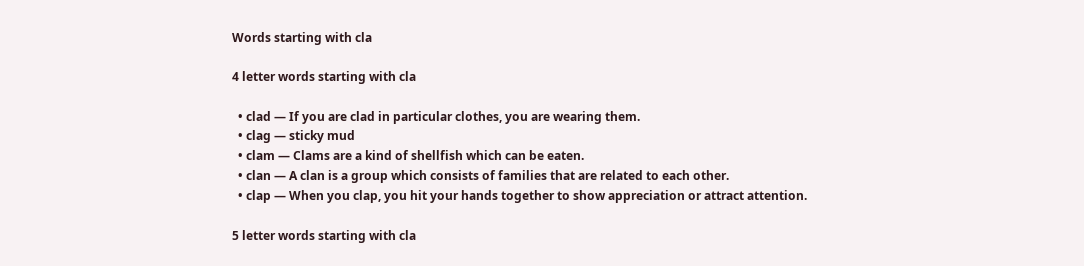Words starting with cla

4 letter words starting with cla

  • clad — If you are clad in particular clothes, you are wearing them.
  • clag — sticky mud
  • clam — Clams are a kind of shellfish which can be eaten.
  • clan — A clan is a group which consists of families that are related to each other.
  • clap — When you clap, you hit your hands together to show appreciation or attract attention.

5 letter words starting with cla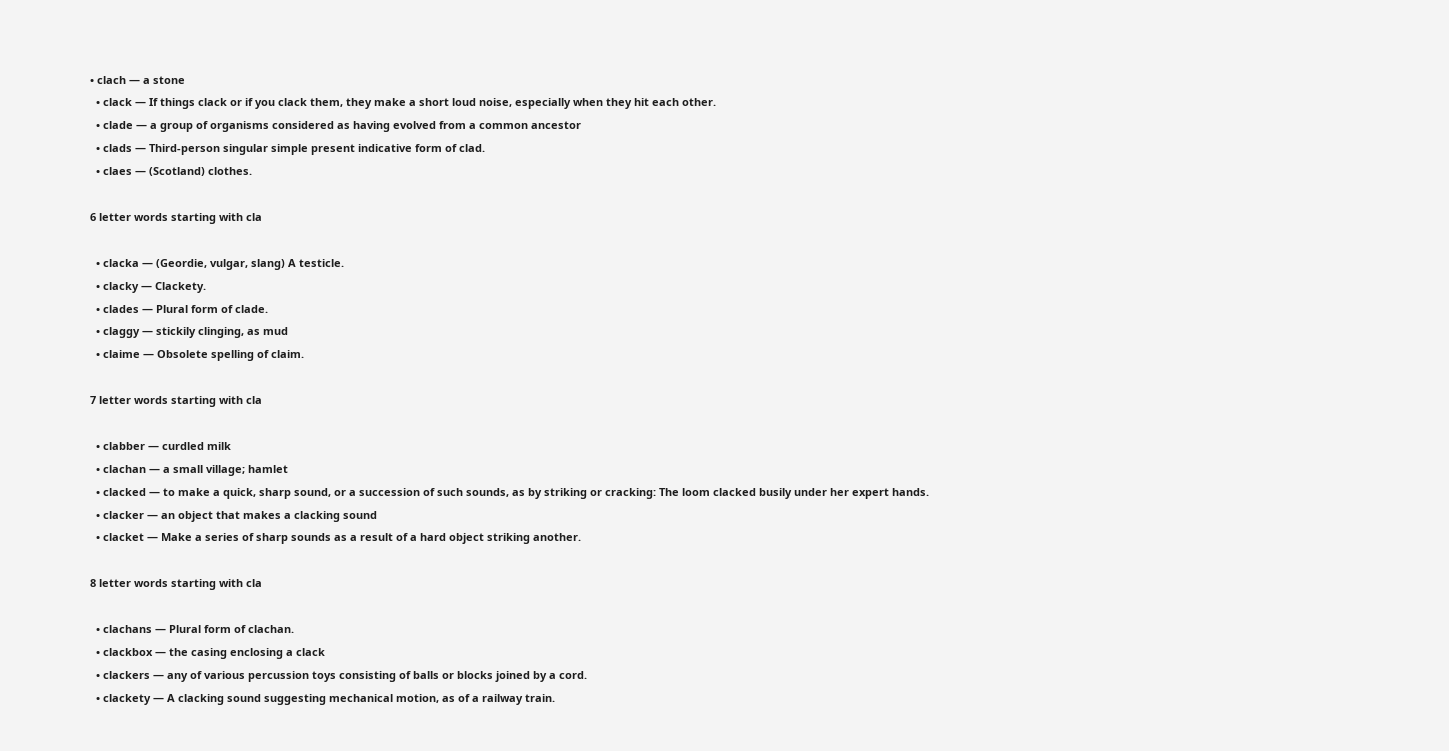• clach — a stone
  • clack — If things clack or if you clack them, they make a short loud noise, especially when they hit each other.
  • clade — a group of organisms considered as having evolved from a common ancestor
  • clads — Third-person singular simple present indicative form of clad.
  • claes — (Scotland) clothes.

6 letter words starting with cla

  • clacka — (Geordie, vulgar, slang) A testicle.
  • clacky — Clackety.
  • clades — Plural form of clade.
  • claggy — stickily clinging, as mud
  • claime — Obsolete spelling of claim.

7 letter words starting with cla

  • clabber — curdled milk
  • clachan — a small village; hamlet
  • clacked — to make a quick, sharp sound, or a succession of such sounds, as by striking or cracking: The loom clacked busily under her expert hands.
  • clacker — an object that makes a clacking sound
  • clacket — Make a series of sharp sounds as a result of a hard object striking another.

8 letter words starting with cla

  • clachans — Plural form of clachan.
  • clackbox — the casing enclosing a clack
  • clackers — any of various percussion toys consisting of balls or blocks joined by a cord.
  • clackety — A clacking sound suggesting mechanical motion, as of a railway train.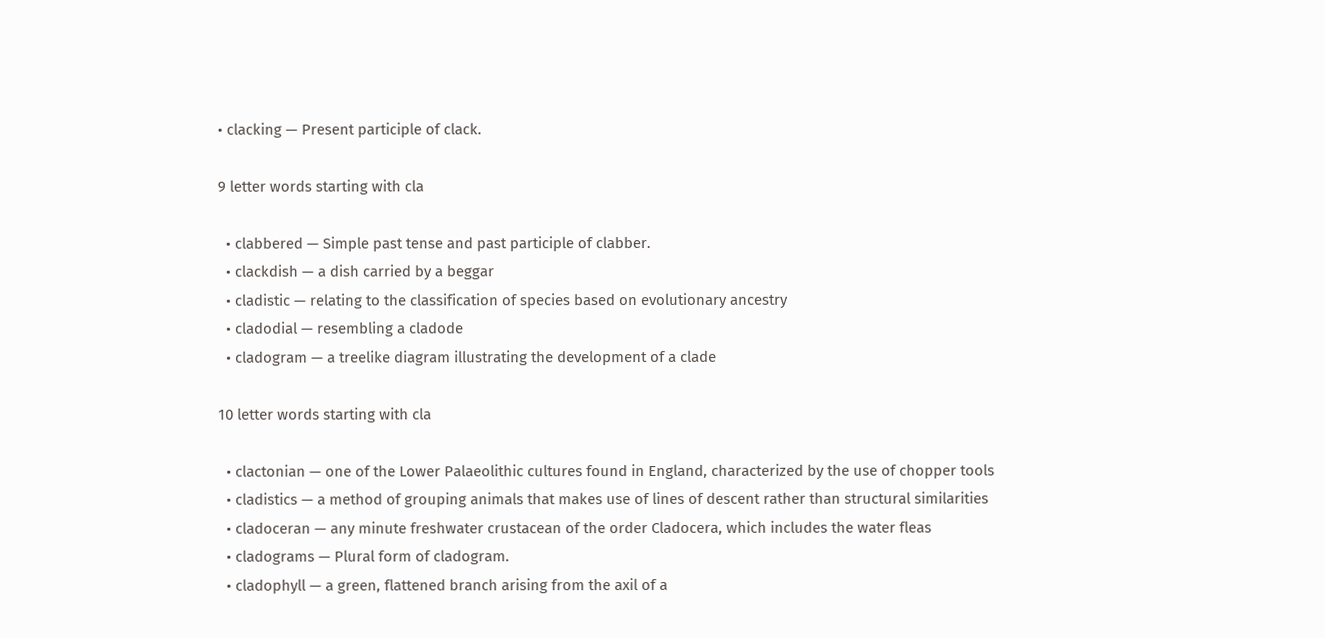• clacking — Present participle of clack.

9 letter words starting with cla

  • clabbered — Simple past tense and past participle of clabber.
  • clackdish — a dish carried by a beggar
  • cladistic — relating to the classification of species based on evolutionary ancestry
  • cladodial — resembling a cladode
  • cladogram — a treelike diagram illustrating the development of a clade

10 letter words starting with cla

  • clactonian — one of the Lower Palaeolithic cultures found in England, characterized by the use of chopper tools
  • cladistics — a method of grouping animals that makes use of lines of descent rather than structural similarities
  • cladoceran — any minute freshwater crustacean of the order Cladocera, which includes the water fleas
  • cladograms — Plural form of cladogram.
  • cladophyll — a green, flattened branch arising from the axil of a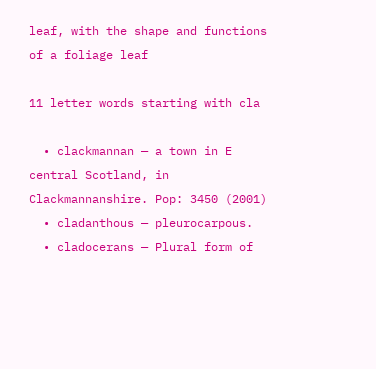leaf, with the shape and functions of a foliage leaf

11 letter words starting with cla

  • clackmannan — a town in E central Scotland, in Clackmannanshire. Pop: 3450 (2001)
  • cladanthous — pleurocarpous.
  • cladocerans — Plural form of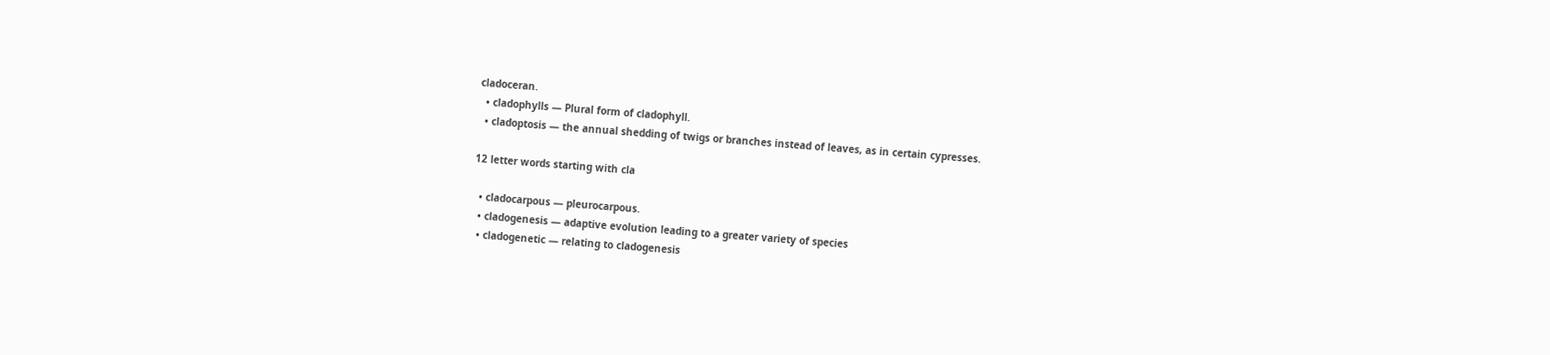cladoceran.
  • cladophylls — Plural form of cladophyll.
  • cladoptosis — the annual shedding of twigs or branches instead of leaves, as in certain cypresses.

12 letter words starting with cla

  • cladocarpous — pleurocarpous.
  • cladogenesis — adaptive evolution leading to a greater variety of species
  • cladogenetic — relating to cladogenesis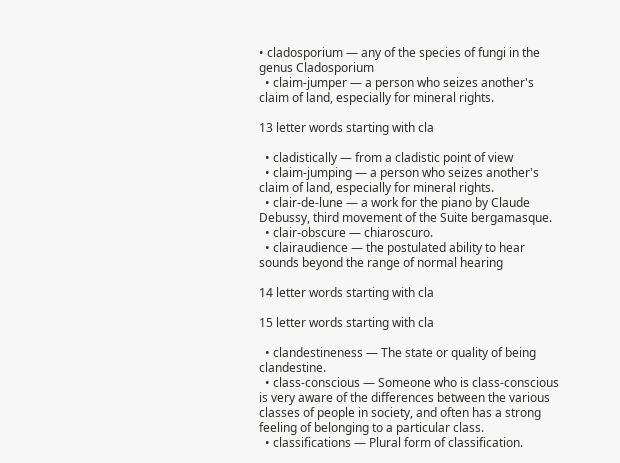• cladosporium — any of the species of fungi in the genus Cladosporium
  • claim-jumper — a person who seizes another's claim of land, especially for mineral rights.

13 letter words starting with cla

  • cladistically — from a cladistic point of view
  • claim-jumping — a person who seizes another's claim of land, especially for mineral rights.
  • clair-de-lune — a work for the piano by Claude Debussy, third movement of the Suite bergamasque.
  • clair-obscure — chiaroscuro.
  • clairaudience — the postulated ability to hear sounds beyond the range of normal hearing

14 letter words starting with cla

15 letter words starting with cla

  • clandestineness — The state or quality of being clandestine.
  • class-conscious — Someone who is class-conscious is very aware of the differences between the various classes of people in society, and often has a strong feeling of belonging to a particular class.
  • classifications — Plural form of classification.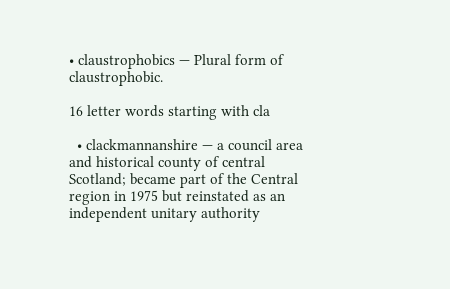• claustrophobics — Plural form of claustrophobic.

16 letter words starting with cla

  • clackmannanshire — a council area and historical county of central Scotland; became part of the Central region in 1975 but reinstated as an independent unitary authority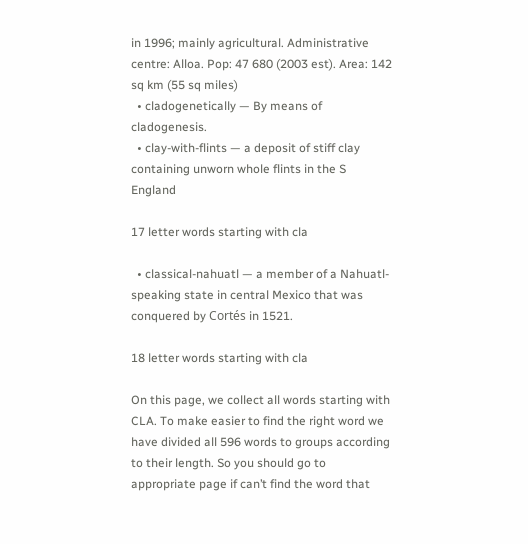in 1996; mainly agricultural. Administrative centre: Alloa. Pop: 47 680 (2003 est). Area: 142 sq km (55 sq miles)
  • cladogenetically — By means of cladogenesis.
  • clay-with-flints — a deposit of stiff clay containing unworn whole flints in the S England

17 letter words starting with cla

  • classical-nahuatl — a member of a Nahuatl-speaking state in central Mexico that was conquered by Cortés in 1521.

18 letter words starting with cla

On this page, we collect all words starting with CLA. To make easier to find the right word we have divided all 596 words to groups according to their length. So you should go to appropriate page if can’t find the word that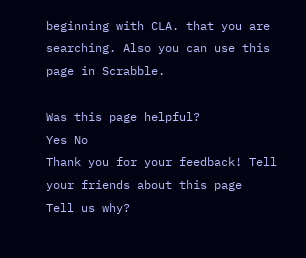beginning with CLA. that you are searching. Also you can use this page in Scrabble.

Was this page helpful?
Yes No
Thank you for your feedback! Tell your friends about this page
Tell us why?